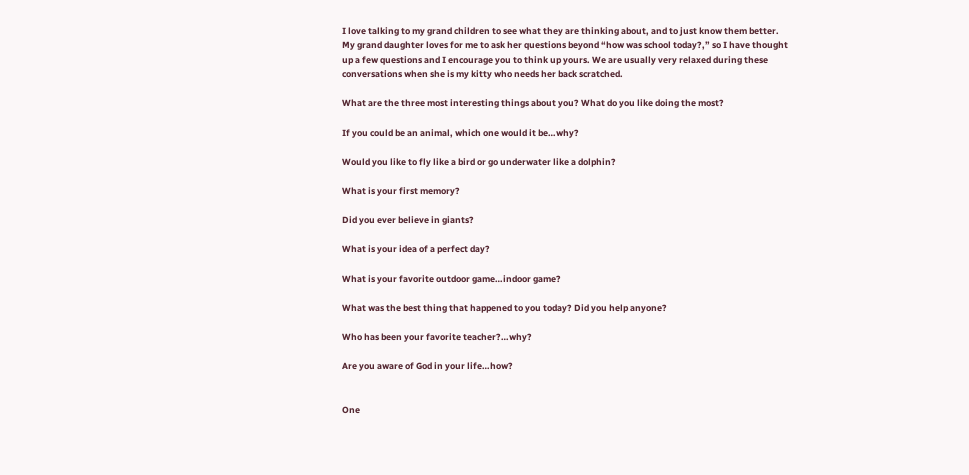I love talking to my grand children to see what they are thinking about, and to just know them better. My grand daughter loves for me to ask her questions beyond “how was school today?,” so I have thought up a few questions and I encourage you to think up yours. We are usually very relaxed during these conversations when she is my kitty who needs her back scratched.

What are the three most interesting things about you? What do you like doing the most?

If you could be an animal, which one would it be…why?

Would you like to fly like a bird or go underwater like a dolphin?

What is your first memory?

Did you ever believe in giants?

What is your idea of a perfect day?

What is your favorite outdoor game…indoor game?

What was the best thing that happened to you today? Did you help anyone?

Who has been your favorite teacher?…why?

Are you aware of God in your life…how?


One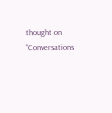thought on “Conversations